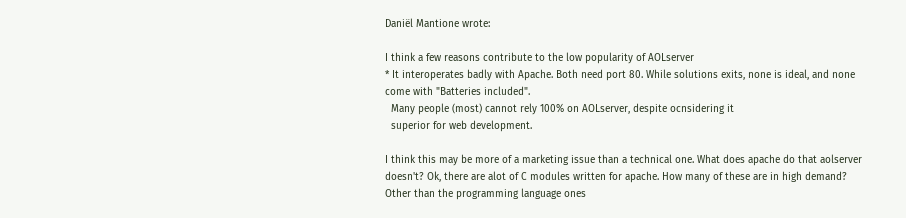Daniël Mantione wrote:

I think a few reasons contribute to the low popularity of AOLserver
* It interoperates badly with Apache. Both need port 80. While solutions exits, none is ideal, and none come with "Batteries included".
  Many people (most) cannot rely 100% on AOLserver, despite ocnsidering it
  superior for web development.

I think this may be more of a marketing issue than a technical one. What does apache do that aolserver doesn't? Ok, there are alot of C modules written for apache. How many of these are in high demand? Other than the programming language ones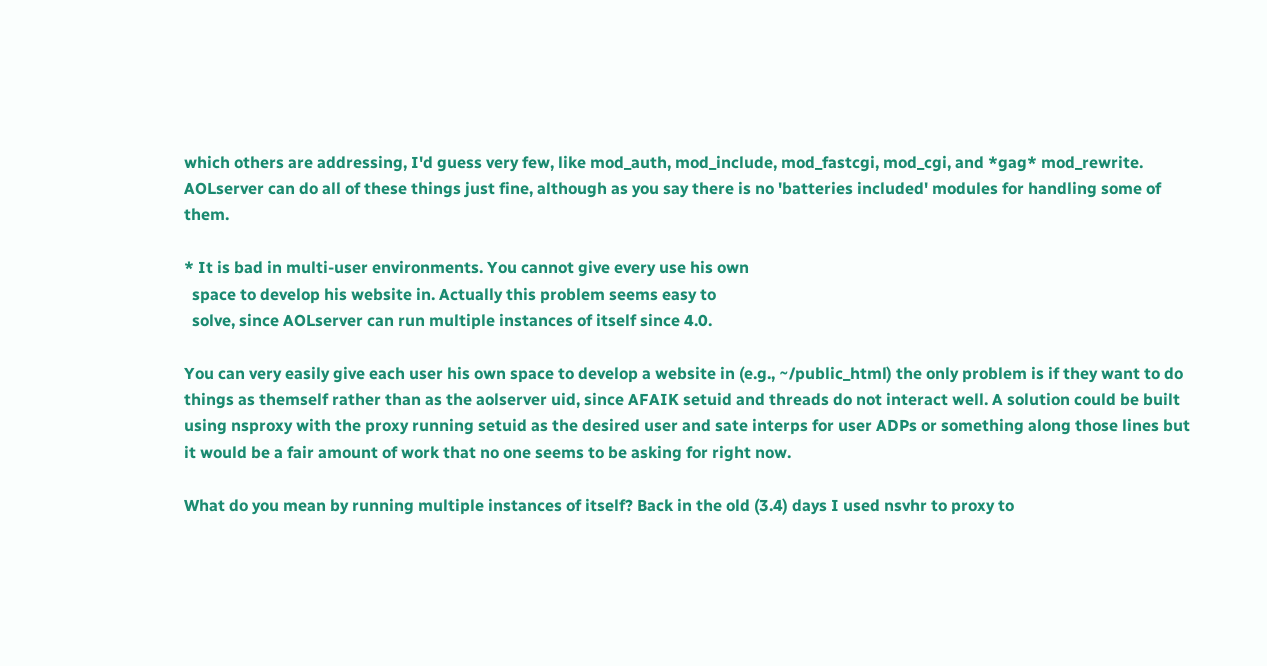which others are addressing, I'd guess very few, like mod_auth, mod_include, mod_fastcgi, mod_cgi, and *gag* mod_rewrite. AOLserver can do all of these things just fine, although as you say there is no 'batteries included' modules for handling some of them.

* It is bad in multi-user environments. You cannot give every use his own
  space to develop his website in. Actually this problem seems easy to
  solve, since AOLserver can run multiple instances of itself since 4.0.

You can very easily give each user his own space to develop a website in (e.g., ~/public_html) the only problem is if they want to do things as themself rather than as the aolserver uid, since AFAIK setuid and threads do not interact well. A solution could be built using nsproxy with the proxy running setuid as the desired user and sate interps for user ADPs or something along those lines but it would be a fair amount of work that no one seems to be asking for right now.

What do you mean by running multiple instances of itself? Back in the old (3.4) days I used nsvhr to proxy to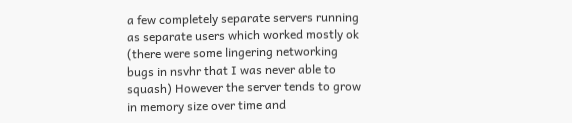a few completely separate servers running as separate users which worked mostly ok (there were some lingering networking bugs in nsvhr that I was never able to squash) However the server tends to grow in memory size over time and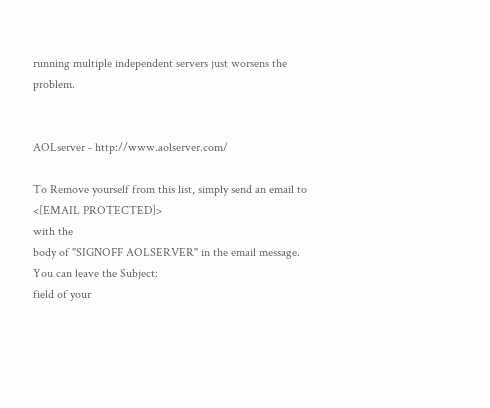running multiple independent servers just worsens the problem.


AOLserver - http://www.aolserver.com/

To Remove yourself from this list, simply send an email to <[EMAIL PROTECTED]>
with the
body of "SIGNOFF AOLSERVER" in the email message. You can leave the Subject:
field of your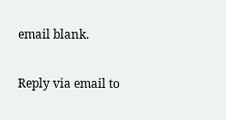email blank.

Reply via email to